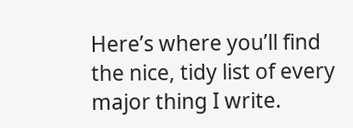Here’s where you’ll find the nice, tidy list of every major thing I write.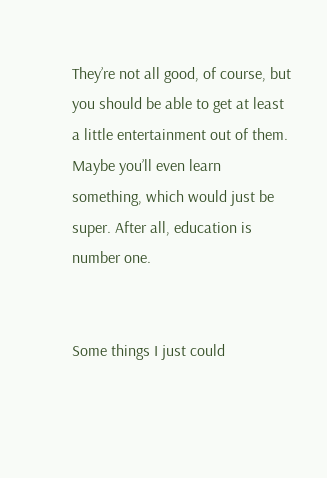They’re not all good, of course, but you should be able to get at least a little entertainment out of them. Maybe you’ll even learn something, which would just be super. After all, education is number one.


Some things I just could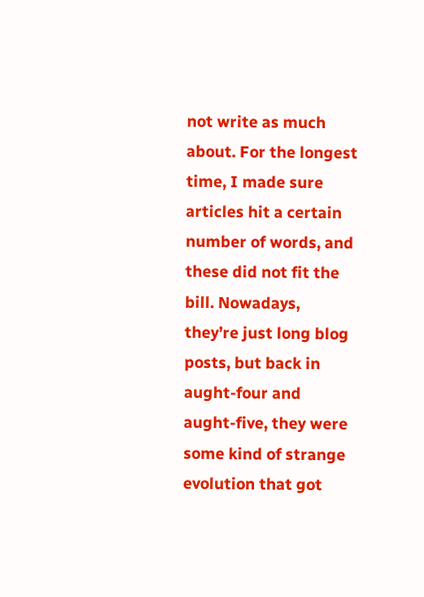not write as much about. For the longest time, I made sure articles hit a certain number of words, and these did not fit the bill. Nowadays, they’re just long blog posts, but back in aught-four and aught-five, they were some kind of strange evolution that got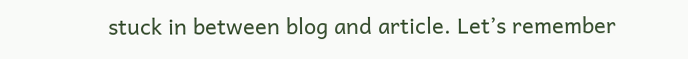stuck in between blog and article. Let’s remember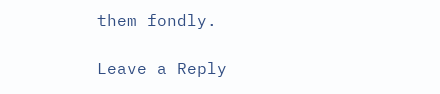them fondly.

Leave a Reply